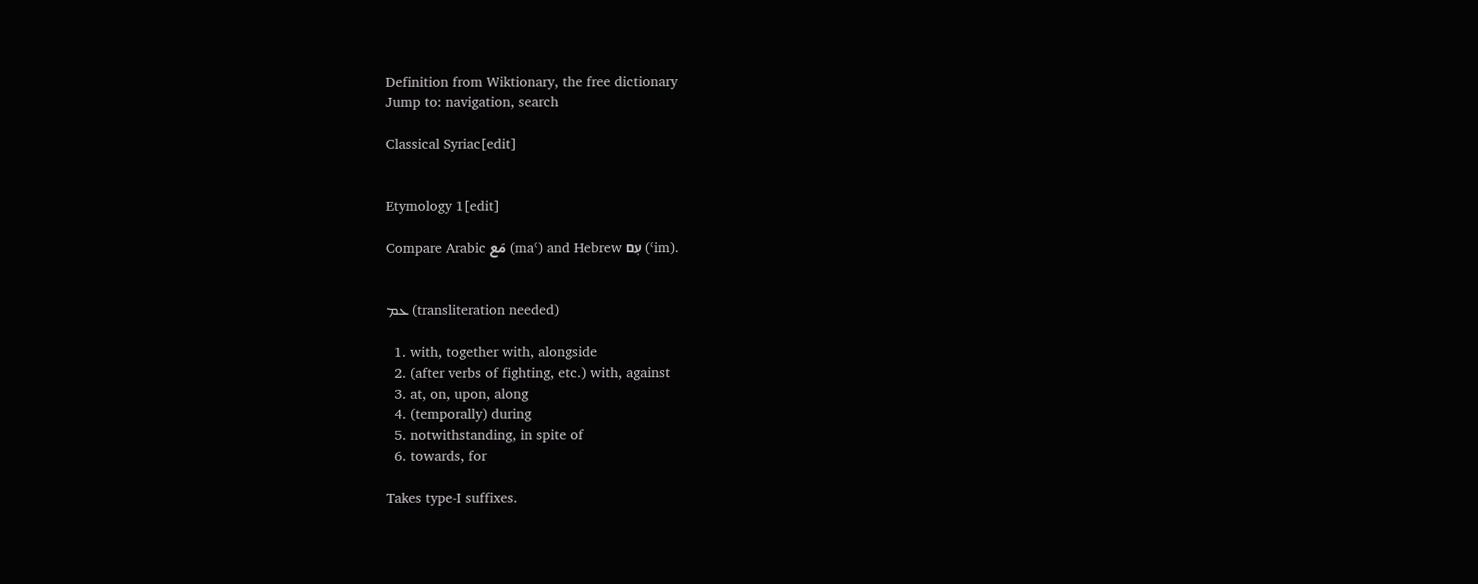Definition from Wiktionary, the free dictionary
Jump to: navigation, search

Classical Syriac[edit]


Etymology 1[edit]

Compare Arabic مَع (maʿ) and Hebrew עִם (ʿim).


ܥܡ (transliteration needed)

  1. with, together with, alongside
  2. (after verbs of fighting, etc.) with, against
  3. at, on, upon, along
  4. (temporally) during
  5. notwithstanding, in spite of
  6. towards, for

Takes type-I suffixes.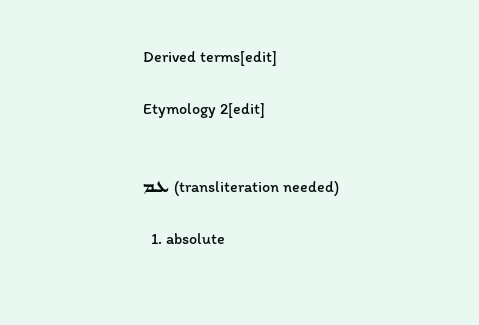Derived terms[edit]

Etymology 2[edit]


ܥܡ (transliteration needed)

  1. absolute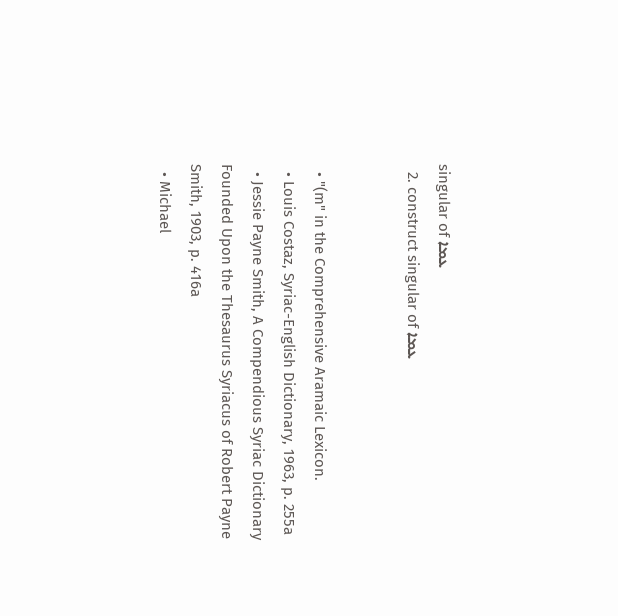singular of ܥܡܐ
  2. construct singular of ܥܡܐ


  • "(m" in the Comprehensive Aramaic Lexicon.
  • Louis Costaz, Syriac-English Dictionary, 1963, p. 255a
  • Jessie Payne Smith, A Compendious Syriac Dictionary Founded Upon the Thesaurus Syriacus of Robert Payne Smith, 1903, p. 416a
  • Michael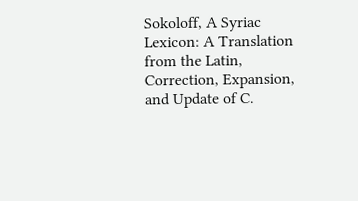Sokoloff, A Syriac Lexicon: A Translation from the Latin, Correction, Expansion, and Update of C.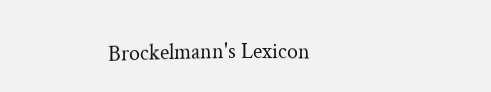Brockelmann's Lexicon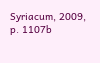Syriacum, 2009, p. 1107b